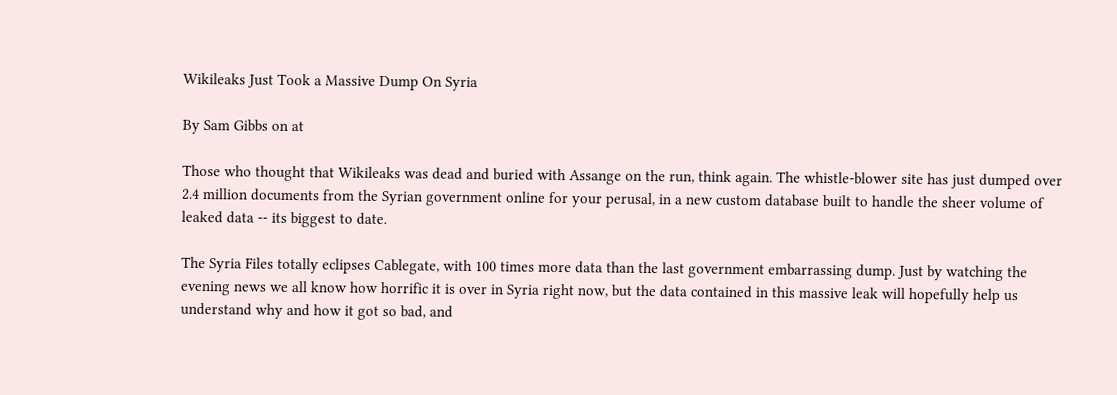Wikileaks Just Took a Massive Dump On Syria

By Sam Gibbs on at

Those who thought that Wikileaks was dead and buried with Assange on the run, think again. The whistle-blower site has just dumped over 2.4 million documents from the Syrian government online for your perusal, in a new custom database built to handle the sheer volume of leaked data -- its biggest to date.

The Syria Files totally eclipses Cablegate, with 100 times more data than the last government embarrassing dump. Just by watching the evening news we all know how horrific it is over in Syria right now, but the data contained in this massive leak will hopefully help us understand why and how it got so bad, and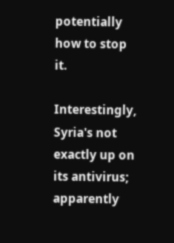potentially how to stop it.

Interestingly, Syria's not exactly up on its antivirus; apparently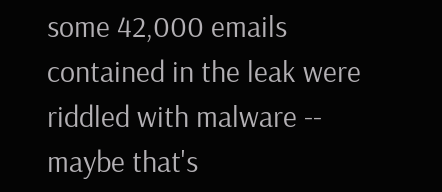some 42,000 emails contained in the leak were riddled with malware -- maybe that's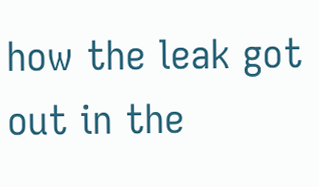how the leak got out in the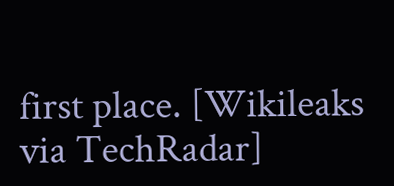first place. [Wikileaks via TechRadar]